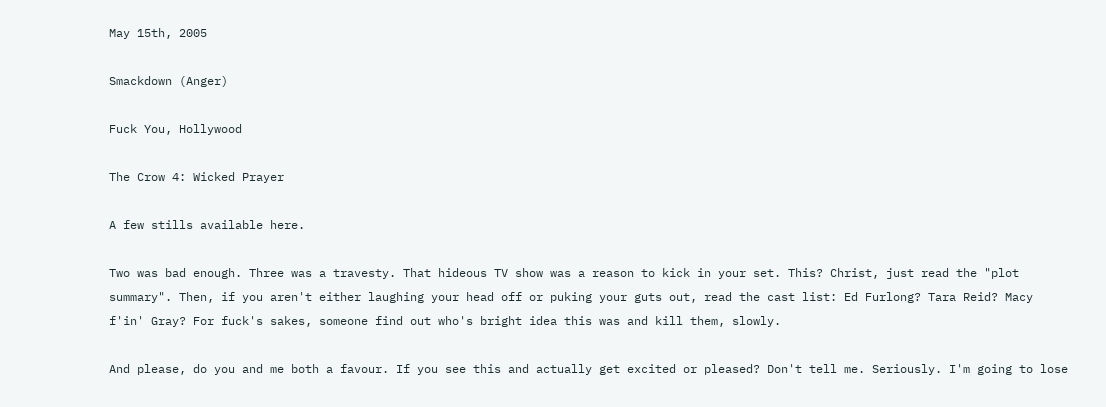May 15th, 2005

Smackdown (Anger)

Fuck You, Hollywood

The Crow 4: Wicked Prayer

A few stills available here.

Two was bad enough. Three was a travesty. That hideous TV show was a reason to kick in your set. This? Christ, just read the "plot summary". Then, if you aren't either laughing your head off or puking your guts out, read the cast list: Ed Furlong? Tara Reid? Macy f'in' Gray? For fuck's sakes, someone find out who's bright idea this was and kill them, slowly.

And please, do you and me both a favour. If you see this and actually get excited or pleased? Don't tell me. Seriously. I'm going to lose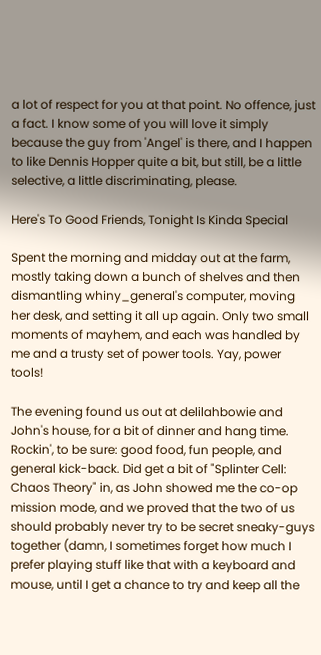a lot of respect for you at that point. No offence, just a fact. I know some of you will love it simply because the guy from 'Angel' is there, and I happen to like Dennis Hopper quite a bit, but still, be a little selective, a little discriminating, please.

Here's To Good Friends, Tonight Is Kinda Special

Spent the morning and midday out at the farm, mostly taking down a bunch of shelves and then dismantling whiny_general's computer, moving her desk, and setting it all up again. Only two small moments of mayhem, and each was handled by me and a trusty set of power tools. Yay, power tools!

The evening found us out at delilahbowie and John's house, for a bit of dinner and hang time. Rockin', to be sure: good food, fun people, and general kick-back. Did get a bit of "Splinter Cell: Chaos Theory" in, as John showed me the co-op mission mode, and we proved that the two of us should probably never try to be secret sneaky-guys together (damn, I sometimes forget how much I prefer playing stuff like that with a keyboard and mouse, until I get a chance to try and keep all the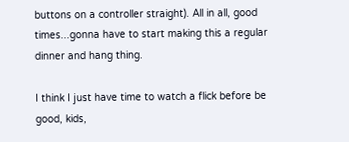buttons on a controller straight). All in all, good times...gonna have to start making this a regular dinner and hang thing.

I think I just have time to watch a flick before be good, kids,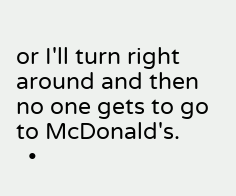or I'll turn right around and then no one gets to go to McDonald's.
  •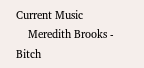Current Music
    Meredith Brooks - Bitch